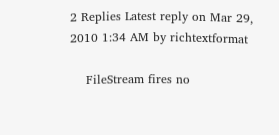2 Replies Latest reply on Mar 29, 2010 1:34 AM by richtextformat

    FileStream fires no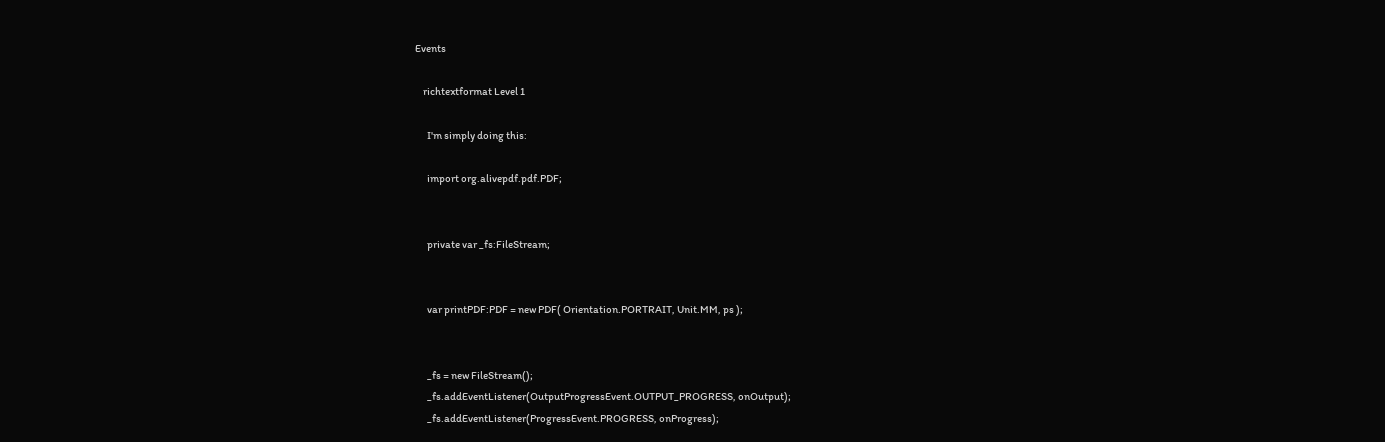Events

    richtextformat Level 1

      I'm simply doing this:

      import org.alivepdf.pdf.PDF;


      private var _fs:FileStream;


      var printPDF:PDF = new PDF( Orientation.PORTRAIT, Unit.MM, ps );


      _fs = new FileStream();
      _fs.addEventListener(OutputProgressEvent.OUTPUT_PROGRESS, onOutput);
      _fs.addEventListener(ProgressEvent.PROGRESS, onProgress);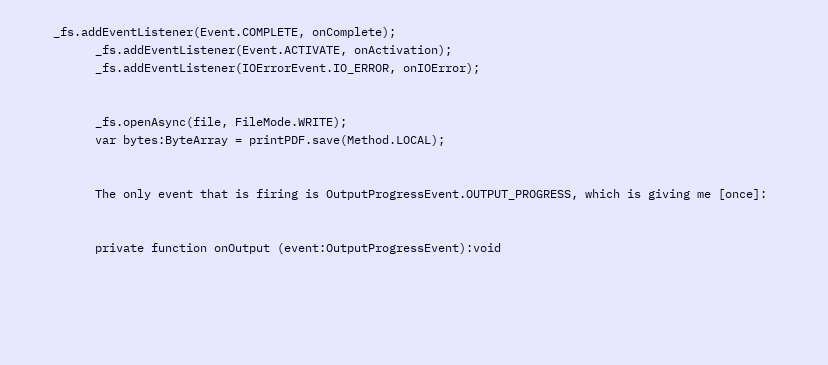_fs.addEventListener(Event.COMPLETE, onComplete);
      _fs.addEventListener(Event.ACTIVATE, onActivation);
      _fs.addEventListener(IOErrorEvent.IO_ERROR, onIOError);


      _fs.openAsync(file, FileMode.WRITE);
      var bytes:ByteArray = printPDF.save(Method.LOCAL);


      The only event that is firing is OutputProgressEvent.OUTPUT_PROGRESS, which is giving me [once]:


      private function onOutput (event:OutputProgressEvent):void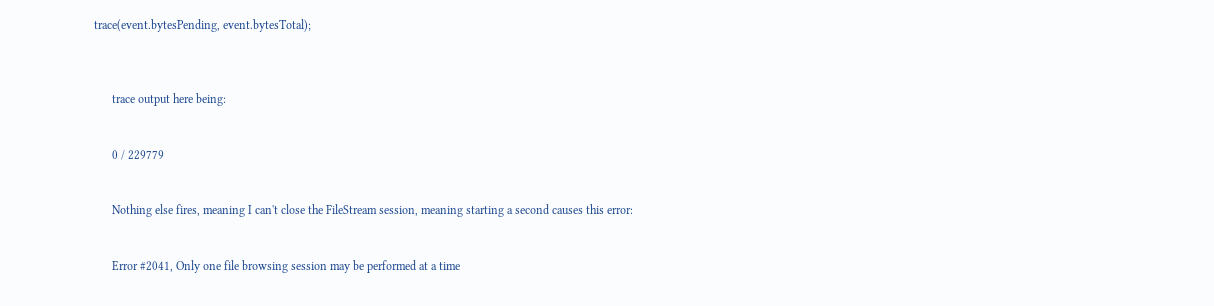trace(event.bytesPending, event.bytesTotal);



      trace output here being:


      0 / 229779


      Nothing else fires, meaning I can't close the FileStream session, meaning starting a second causes this error:


      Error #2041, Only one file browsing session may be performed at a time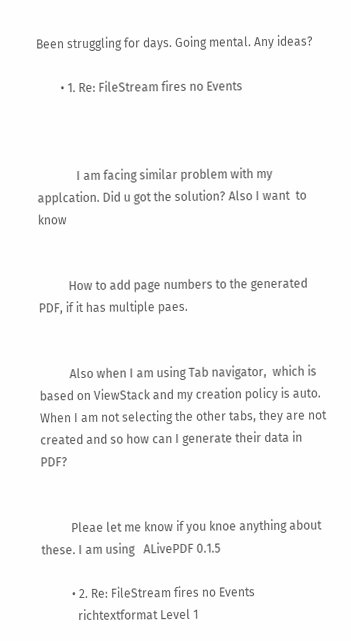Been struggling for days. Going mental. Any ideas?

        • 1. Re: FileStream fires no Events



             I am facing similar problem with my applcation. Did u got the solution? Also I want  to know


          How to add page numbers to the generated PDF, if it has multiple paes.


          Also when I am using Tab navigator,  which is based on ViewStack and my creation policy is auto. When I am not selecting the other tabs, they are not created and so how can I generate their data in PDF?


          Pleae let me know if you knoe anything about these. I am using   ALivePDF 0.1.5

          • 2. Re: FileStream fires no Events
            richtextformat Level 1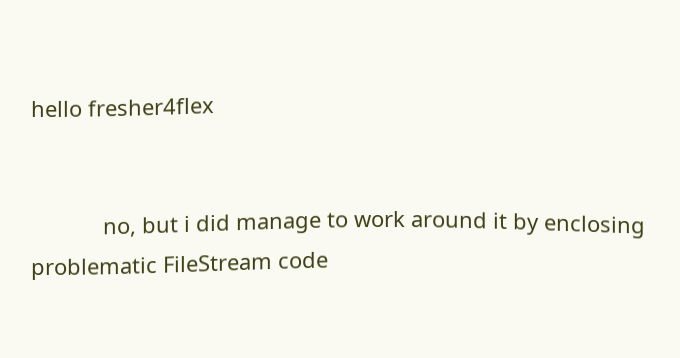hello fresher4flex


            no, but i did manage to work around it by enclosing problematic FileStream code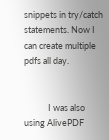snippets in try/catch statements. Now I can create multiple pdfs all day.


            I was also using AlivePDF